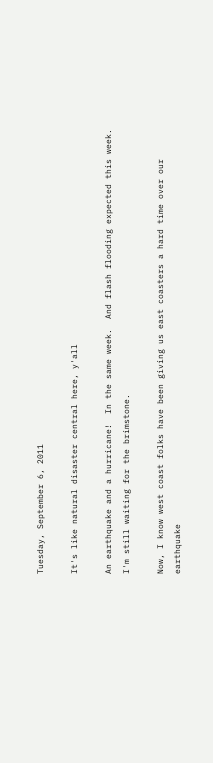Tuesday, September 6, 2011

It's like natural disaster central here, y'all

An earthquake and a hurricane!  In the same week.  And flash flooding expected this week.  I'm still waiting for the brimstone.

Now, I know west coast folks have been giving us east coasters a hard time over our earthquake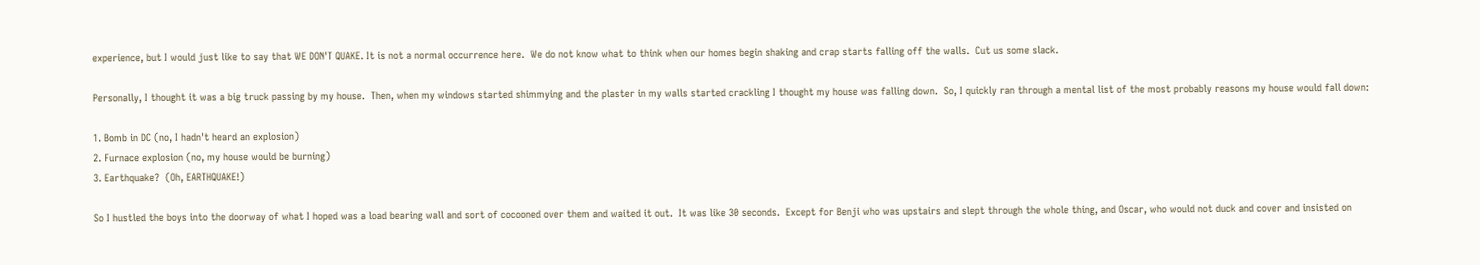experience, but I would just like to say that WE DON'T QUAKE. It is not a normal occurrence here.  We do not know what to think when our homes begin shaking and crap starts falling off the walls.  Cut us some slack.

Personally, I thought it was a big truck passing by my house.  Then, when my windows started shimmying and the plaster in my walls started crackling I thought my house was falling down.  So, I quickly ran through a mental list of the most probably reasons my house would fall down:

1. Bomb in DC (no, I hadn't heard an explosion)
2. Furnace explosion (no, my house would be burning)
3. Earthquake?  (Oh, EARTHQUAKE!)

So I hustled the boys into the doorway of what I hoped was a load bearing wall and sort of cocooned over them and waited it out.  It was like 30 seconds.  Except for Benji who was upstairs and slept through the whole thing, and Oscar, who would not duck and cover and insisted on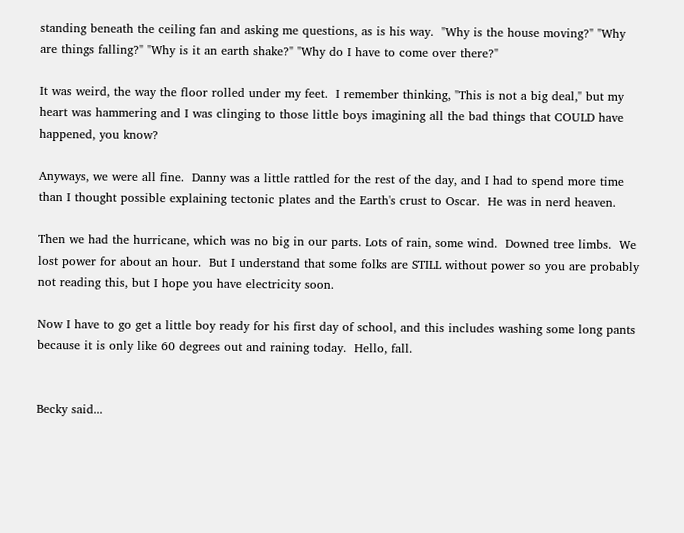standing beneath the ceiling fan and asking me questions, as is his way.  "Why is the house moving?" "Why are things falling?" "Why is it an earth shake?" "Why do I have to come over there?"

It was weird, the way the floor rolled under my feet.  I remember thinking, "This is not a big deal," but my heart was hammering and I was clinging to those little boys imagining all the bad things that COULD have happened, you know?

Anyways, we were all fine.  Danny was a little rattled for the rest of the day, and I had to spend more time than I thought possible explaining tectonic plates and the Earth's crust to Oscar.  He was in nerd heaven.

Then we had the hurricane, which was no big in our parts. Lots of rain, some wind.  Downed tree limbs.  We lost power for about an hour.  But I understand that some folks are STILL without power so you are probably not reading this, but I hope you have electricity soon.

Now I have to go get a little boy ready for his first day of school, and this includes washing some long pants  because it is only like 60 degrees out and raining today.  Hello, fall.


Becky said...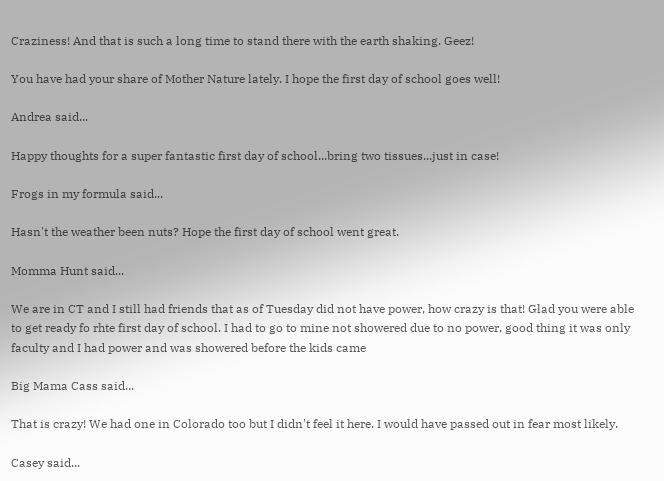Craziness! And that is such a long time to stand there with the earth shaking. Geez!

You have had your share of Mother Nature lately. I hope the first day of school goes well!

Andrea said...

Happy thoughts for a super fantastic first day of school...bring two tissues...just in case!

Frogs in my formula said...

Hasn't the weather been nuts? Hope the first day of school went great.

Momma Hunt said...

We are in CT and I still had friends that as of Tuesday did not have power, how crazy is that! Glad you were able to get ready fo rhte first day of school. I had to go to mine not showered due to no power, good thing it was only faculty and I had power and was showered before the kids came

Big Mama Cass said...

That is crazy! We had one in Colorado too but I didn't feel it here. I would have passed out in fear most likely.

Casey said...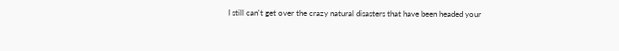I still can't get over the crazy natural disasters that have been headed your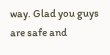way. Glad you guys are safe and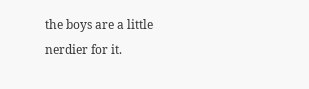the boys are a little nerdier for it.